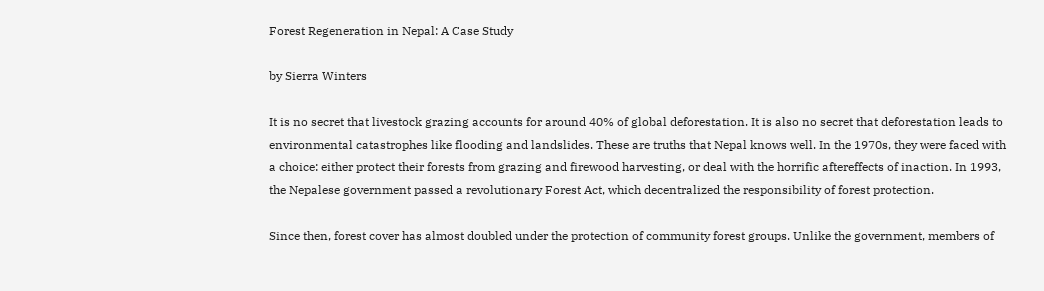Forest Regeneration in Nepal: A Case Study

by Sierra Winters

It is no secret that livestock grazing accounts for around 40% of global deforestation. It is also no secret that deforestation leads to environmental catastrophes like flooding and landslides. These are truths that Nepal knows well. In the 1970s, they were faced with a choice: either protect their forests from grazing and firewood harvesting, or deal with the horrific aftereffects of inaction. In 1993, the Nepalese government passed a revolutionary Forest Act, which decentralized the responsibility of forest protection.

Since then, forest cover has almost doubled under the protection of community forest groups. Unlike the government, members of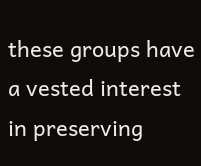these groups have a vested interest in preserving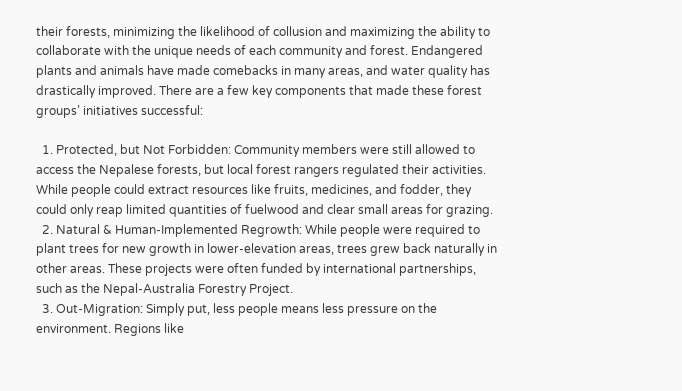their forests, minimizing the likelihood of collusion and maximizing the ability to collaborate with the unique needs of each community and forest. Endangered plants and animals have made comebacks in many areas, and water quality has drastically improved. There are a few key components that made these forest groups’ initiatives successful:

  1. Protected, but Not Forbidden: Community members were still allowed to access the Nepalese forests, but local forest rangers regulated their activities. While people could extract resources like fruits, medicines, and fodder, they could only reap limited quantities of fuelwood and clear small areas for grazing.
  2. Natural & Human-Implemented Regrowth: While people were required to plant trees for new growth in lower-elevation areas, trees grew back naturally in other areas. These projects were often funded by international partnerships, such as the Nepal-Australia Forestry Project.
  3. Out-Migration: Simply put, less people means less pressure on the environment. Regions like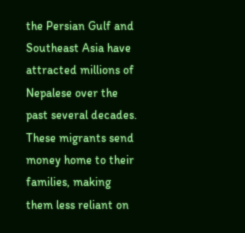the Persian Gulf and Southeast Asia have attracted millions of Nepalese over the past several decades. These migrants send money home to their families, making them less reliant on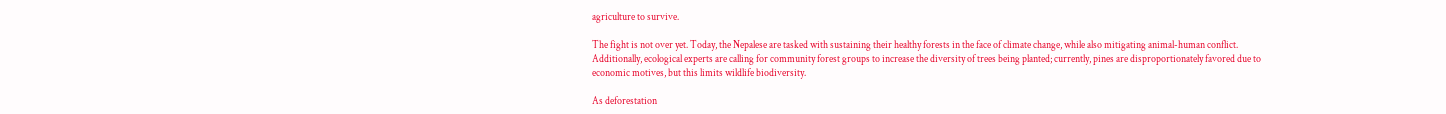agriculture to survive.

The fight is not over yet. Today, the Nepalese are tasked with sustaining their healthy forests in the face of climate change, while also mitigating animal-human conflict. Additionally, ecological experts are calling for community forest groups to increase the diversity of trees being planted; currently, pines are disproportionately favored due to economic motives, but this limits wildlife biodiversity.

As deforestation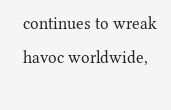continues to wreak havoc worldwide,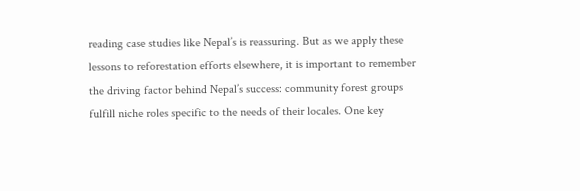reading case studies like Nepal’s is reassuring. But as we apply these lessons to reforestation efforts elsewhere, it is important to remember the driving factor behind Nepal’s success: community forest groups fulfill niche roles specific to the needs of their locales. One key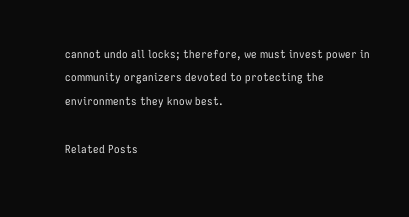cannot undo all locks; therefore, we must invest power in community organizers devoted to protecting the environments they know best.

Related Posts